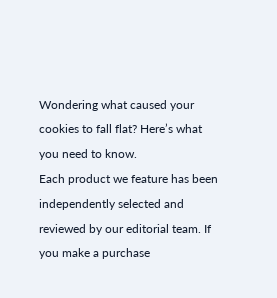Wondering what caused your cookies to fall flat? Here’s what you need to know.
Each product we feature has been independently selected and reviewed by our editorial team. If you make a purchase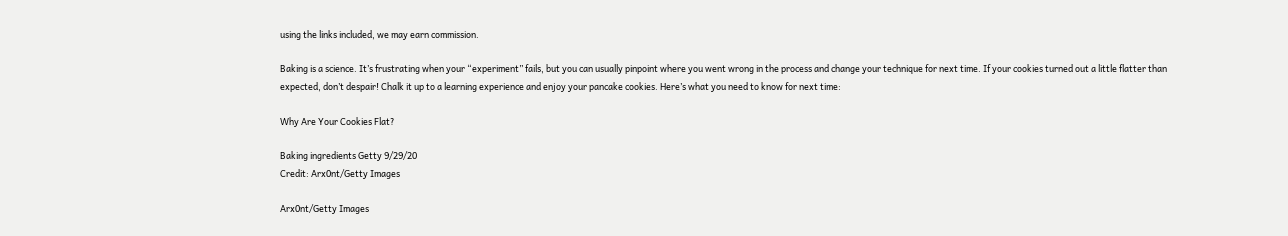using the links included, we may earn commission.

Baking is a science. It’s frustrating when your “experiment” fails, but you can usually pinpoint where you went wrong in the process and change your technique for next time. If your cookies turned out a little flatter than expected, don’t despair! Chalk it up to a learning experience and enjoy your pancake cookies. Here’s what you need to know for next time:

Why Are Your Cookies Flat?

Baking ingredients Getty 9/29/20
Credit: Arx0nt/Getty Images

Arx0nt/Getty Images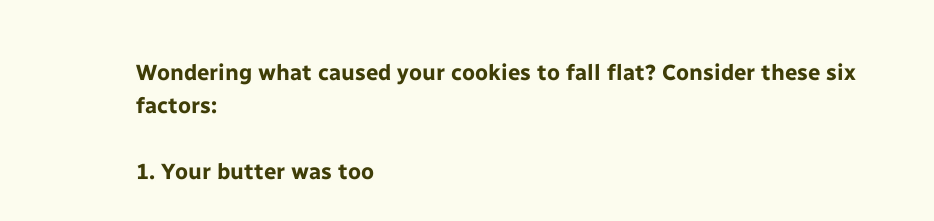Wondering what caused your cookies to fall flat? Consider these six factors:

1. Your butter was too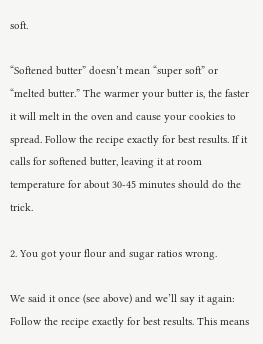soft.

“Softened butter” doesn’t mean “super soft” or “melted butter.” The warmer your butter is, the faster it will melt in the oven and cause your cookies to spread. Follow the recipe exactly for best results. If it calls for softened butter, leaving it at room temperature for about 30-45 minutes should do the trick.

2. You got your flour and sugar ratios wrong.

We said it once (see above) and we’ll say it again: Follow the recipe exactly for best results. This means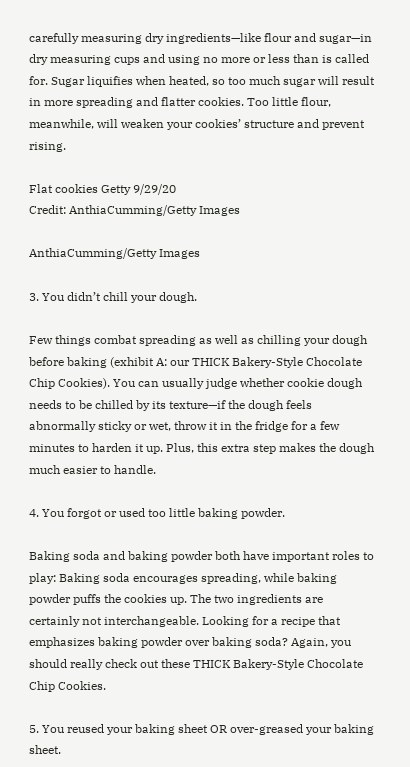carefully measuring dry ingredients—like flour and sugar—in dry measuring cups and using no more or less than is called for. Sugar liquifies when heated, so too much sugar will result in more spreading and flatter cookies. Too little flour, meanwhile, will weaken your cookies’ structure and prevent rising.

Flat cookies Getty 9/29/20
Credit: AnthiaCumming/Getty Images

AnthiaCumming/Getty Images

3. You didn’t chill your dough.

Few things combat spreading as well as chilling your dough before baking (exhibit A: our THICK Bakery-Style Chocolate Chip Cookies). You can usually judge whether cookie dough needs to be chilled by its texture—if the dough feels abnormally sticky or wet, throw it in the fridge for a few minutes to harden it up. Plus, this extra step makes the dough much easier to handle.

4. You forgot or used too little baking powder.

Baking soda and baking powder both have important roles to play: Baking soda encourages spreading, while baking powder puffs the cookies up. The two ingredients are certainly not interchangeable. Looking for a recipe that emphasizes baking powder over baking soda? Again, you should really check out these THICK Bakery-Style Chocolate Chip Cookies.

5. You reused your baking sheet OR over-greased your baking sheet.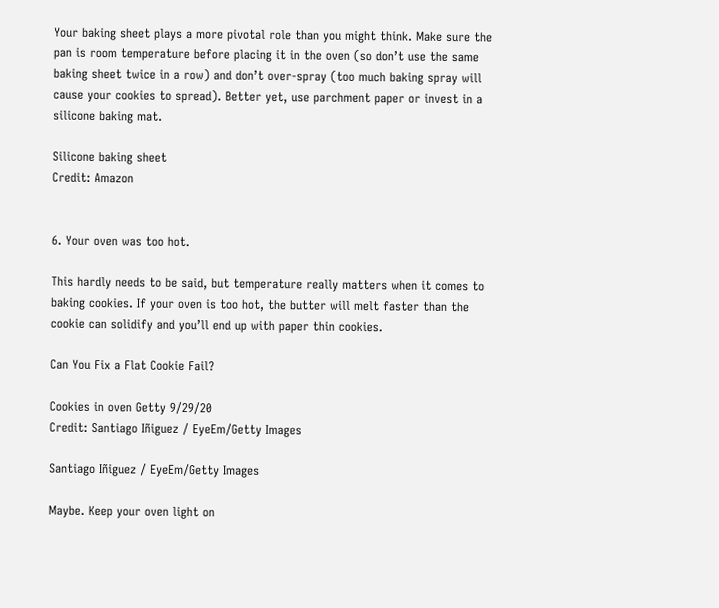Your baking sheet plays a more pivotal role than you might think. Make sure the pan is room temperature before placing it in the oven (so don’t use the same baking sheet twice in a row) and don’t over-spray (too much baking spray will cause your cookies to spread). Better yet, use parchment paper or invest in a silicone baking mat.

Silicone baking sheet
Credit: Amazon


6. Your oven was too hot.

This hardly needs to be said, but temperature really matters when it comes to baking cookies. If your oven is too hot, the butter will melt faster than the cookie can solidify and you’ll end up with paper thin cookies.

Can You Fix a Flat Cookie Fail?

Cookies in oven Getty 9/29/20
Credit: Santiago Iñiguez / EyeEm/Getty Images

Santiago Iñiguez / EyeEm/Getty Images

Maybe. Keep your oven light on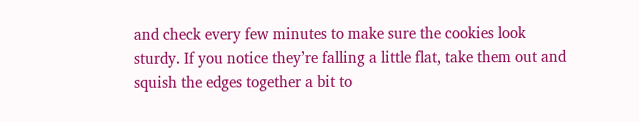and check every few minutes to make sure the cookies look sturdy. If you notice they’re falling a little flat, take them out and squish the edges together a bit to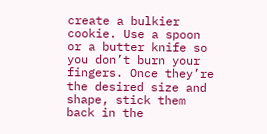create a bulkier cookie. Use a spoon or a butter knife so you don’t burn your fingers. Once they’re the desired size and shape, stick them back in the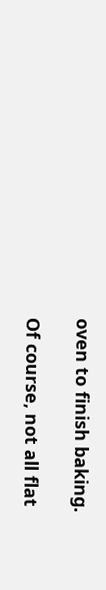oven to finish baking.

Of course, not all flat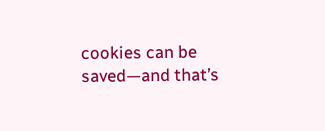cookies can be saved—and that’s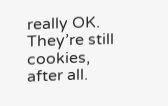really OK. They’re still cookies, after all.